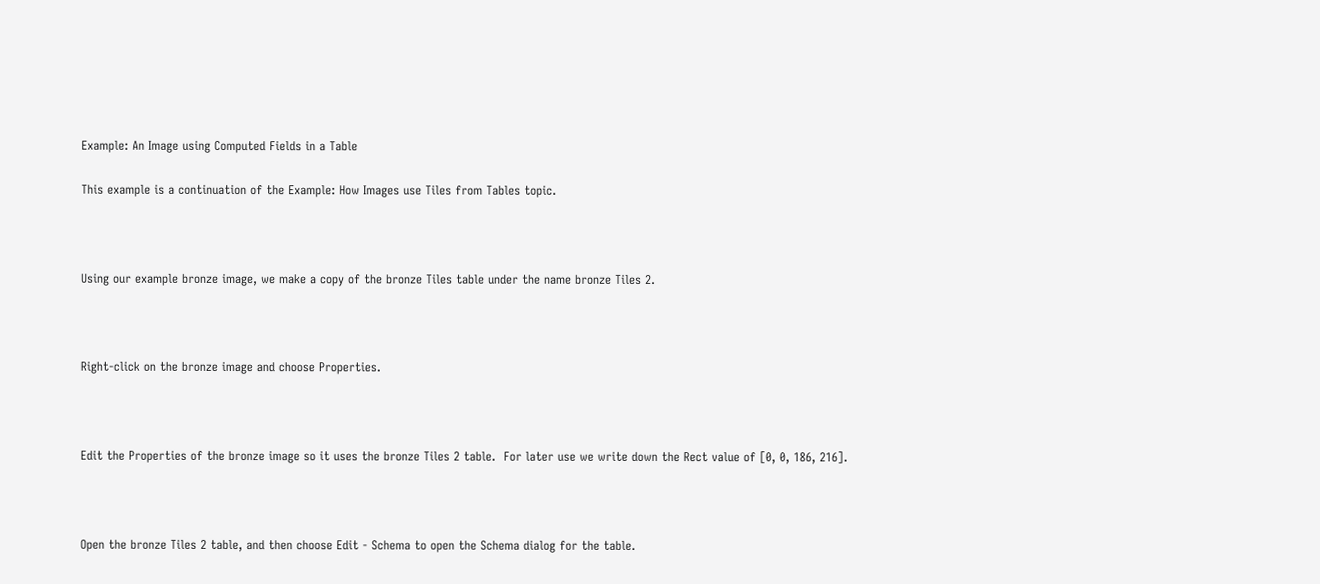Example: An Image using Computed Fields in a Table

This example is a continuation of the Example: How Images use Tiles from Tables topic.



Using our example bronze image, we make a copy of the bronze Tiles table under the name bronze Tiles 2.



Right-click on the bronze image and choose Properties.



Edit the Properties of the bronze image so it uses the bronze Tiles 2 table.  For later use we write down the Rect value of [0, 0, 186, 216].



Open the bronze Tiles 2 table, and then choose Edit - Schema to open the Schema dialog for the table.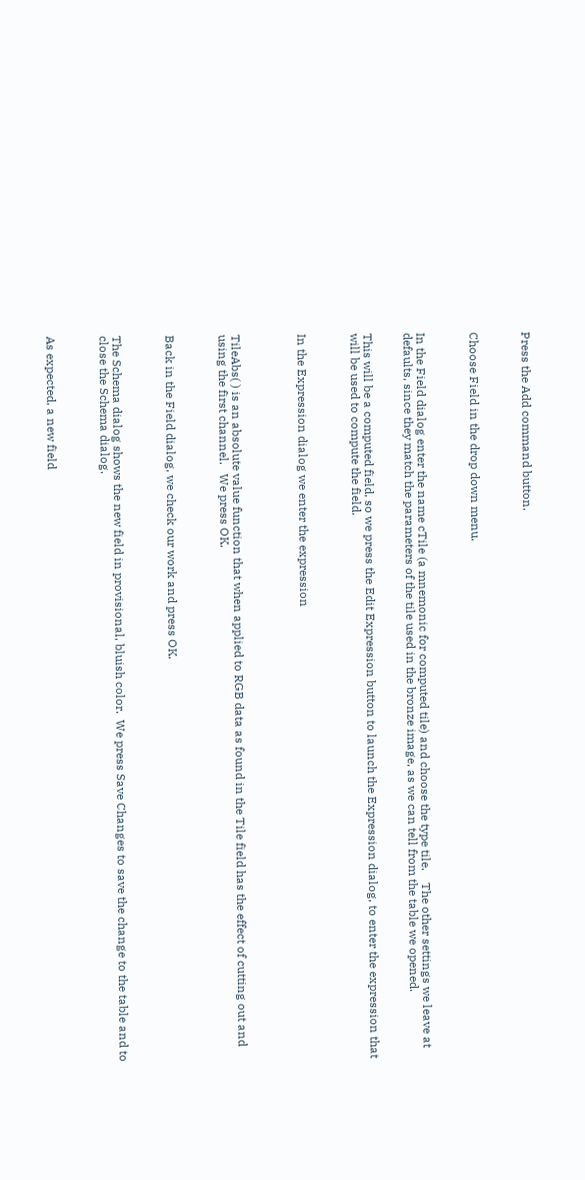Press the Add command button.



Choose Field in the drop down menu.



In the Field dialog enter the name cTile (a mnemonic for computed tile) and choose the type tile.    The other settings we leave at defaults, since they match the parameters of the tile used in the bronze image, as we can tell from the table we opened.


This will be a computed field, so we press the Edit Expression button to launch the Expression dialog, to enter the expression that will be used to compute the field.



In the Expression dialog we enter the expression




TileAbs( ) is an absolute value function that when applied to RGB data as found in the Tile field has the effect of cutting out and using the first channel.   We press OK.



Back in the Field dialog, we check our work and press OK.



The Schema dialog shows the new field in provisional, bluish color.  We press Save Changes to save the change to the table and to close the Schema dialog.



As expected, a new field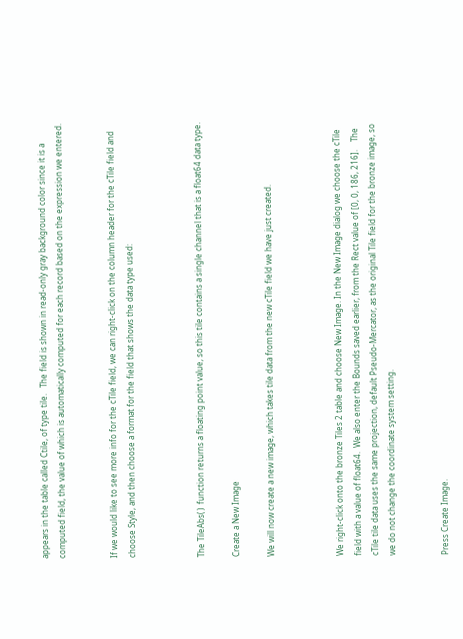appears in the table called Ctile, of type tile.   The field is shown in read-only gray background color since it is a computed field, the value of which is automatically computed for each record based on the expression we entered.


If we would like to see more info for the cTile field, we can right-click on the column header for the cTile field and choose Style, and then choose a format for the field that shows the data type used:



The TileAbs( )  function returns a floating point value, so this tile contains a single channel that is a float64 data type.

Create a New Image

We will now create a new image, which takes tile data from the new cTile field we have just created.



We right-click onto the bronze Tiles 2 table and choose New Image. In the New Image dialog we choose the cTile field with a value of float64.  We also enter the Bounds saved earlier, from the Rect value of [0, 0, 186, 216].    The cTile tile data uses the same projection, default Pseudo-Mercator, as the original Tile field for the bronze image, so we do not change the coordinate system setting.


Press Create Image.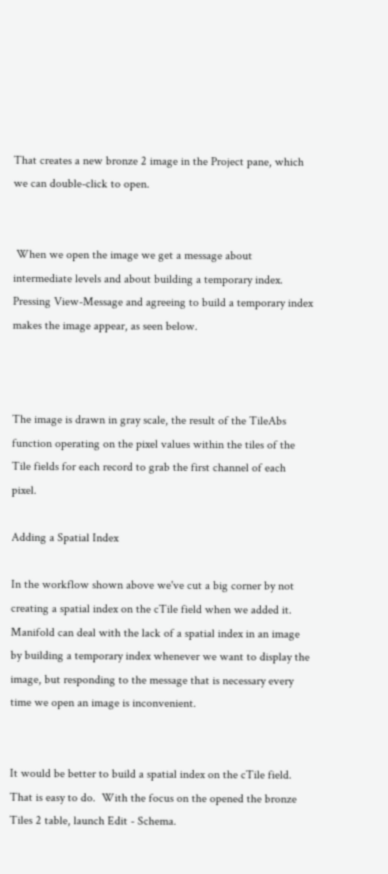That creates a new bronze 2 image in the Project pane, which we can double-click to open.


 When we open the image we get a message about intermediate levels and about building a temporary index.   Pressing View-Message and agreeing to build a temporary index makes the image appear, as seen below.



The image is drawn in gray scale, the result of the TileAbs function operating on the pixel values within the tiles of the Tile fields for each record to grab the first channel of each pixel.

Adding a Spatial Index

In the workflow shown above we've cut a big corner by not creating a spatial index on the cTile field when we added it.   Manifold can deal with the lack of a spatial index in an image by building a temporary index whenever we want to display the image, but responding to the message that is necessary every time we open an image is inconvenient.


It would be better to build a spatial index on the cTile field.  That is easy to do.  With the focus on the opened the bronze Tiles 2 table, launch Edit - Schema.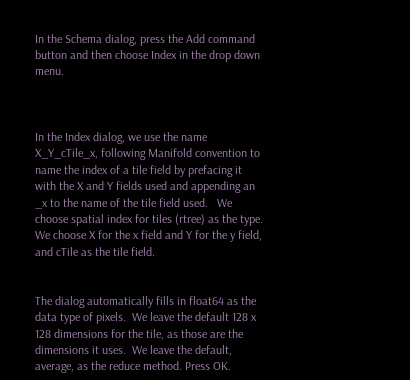In the Schema dialog, press the Add command button and then choose Index in the drop down menu.



In the Index dialog, we use the name X_Y_cTile_x, following Manifold convention to name the index of a tile field by prefacing it with the X and Y fields used and appending an _x to the name of the tile field used.   We choose spatial index for tiles (rtree) as the type.   We choose X for the x field and Y for the y field, and cTile as the tile field.


The dialog automatically fills in float64 as the data type of pixels.  We leave the default 128 x 128 dimensions for the tile, as those are the dimensions it uses.  We leave the default, average, as the reduce method. Press OK.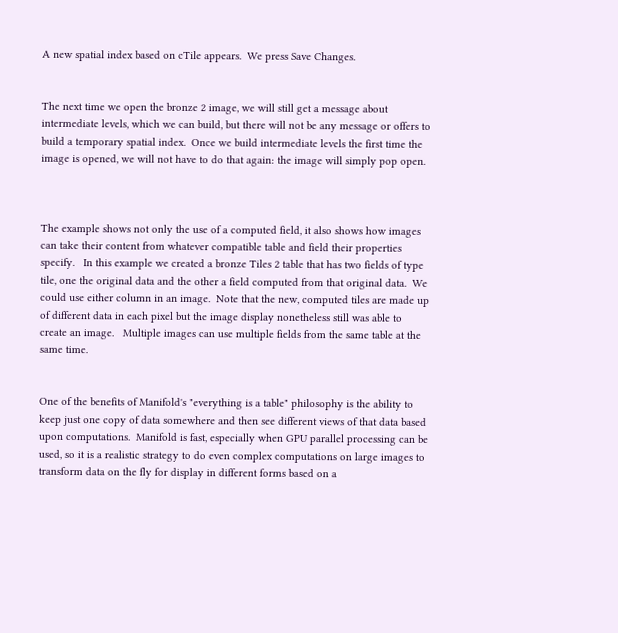A new spatial index based on cTile appears.  We press Save Changes.


The next time we open the bronze 2 image, we will still get a message about intermediate levels, which we can build, but there will not be any message or offers to build a temporary spatial index.  Once we build intermediate levels the first time the image is opened, we will not have to do that again: the image will simply pop open.



The example shows not only the use of a computed field, it also shows how images can take their content from whatever compatible table and field their properties specify.   In this example we created a bronze Tiles 2 table that has two fields of type tile, one the original data and the other a field computed from that original data.  We could use either column in an image.  Note that the new, computed tiles are made up of different data in each pixel but the image display nonetheless still was able to create an image.   Multiple images can use multiple fields from the same table at the same time.


One of the benefits of Manifold's "everything is a table" philosophy is the ability to keep just one copy of data somewhere and then see different views of that data based upon computations.  Manifold is fast, especially when GPU parallel processing can be used, so it is a realistic strategy to do even complex computations on large images to transform data on the fly for display in different forms based on a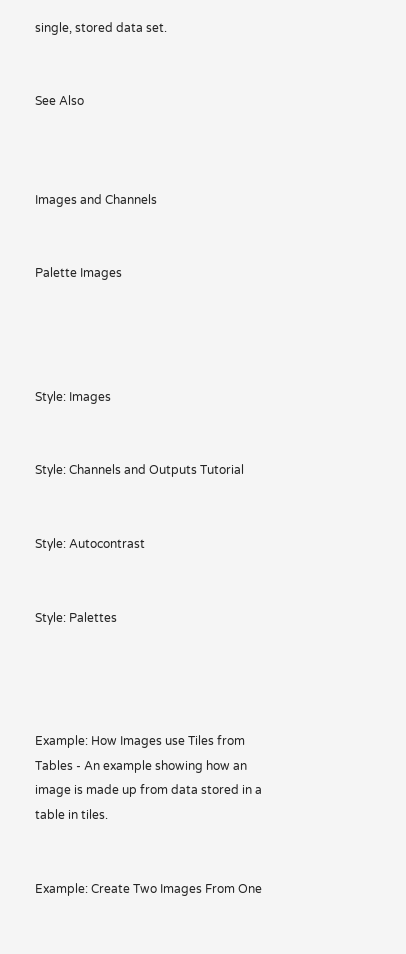single, stored data set.


See Also



Images and Channels


Palette Images




Style: Images


Style: Channels and Outputs Tutorial


Style: Autocontrast


Style: Palettes




Example: How Images use Tiles from Tables - An example showing how an image is made up from data stored in a table in tiles.


Example: Create Two Images From One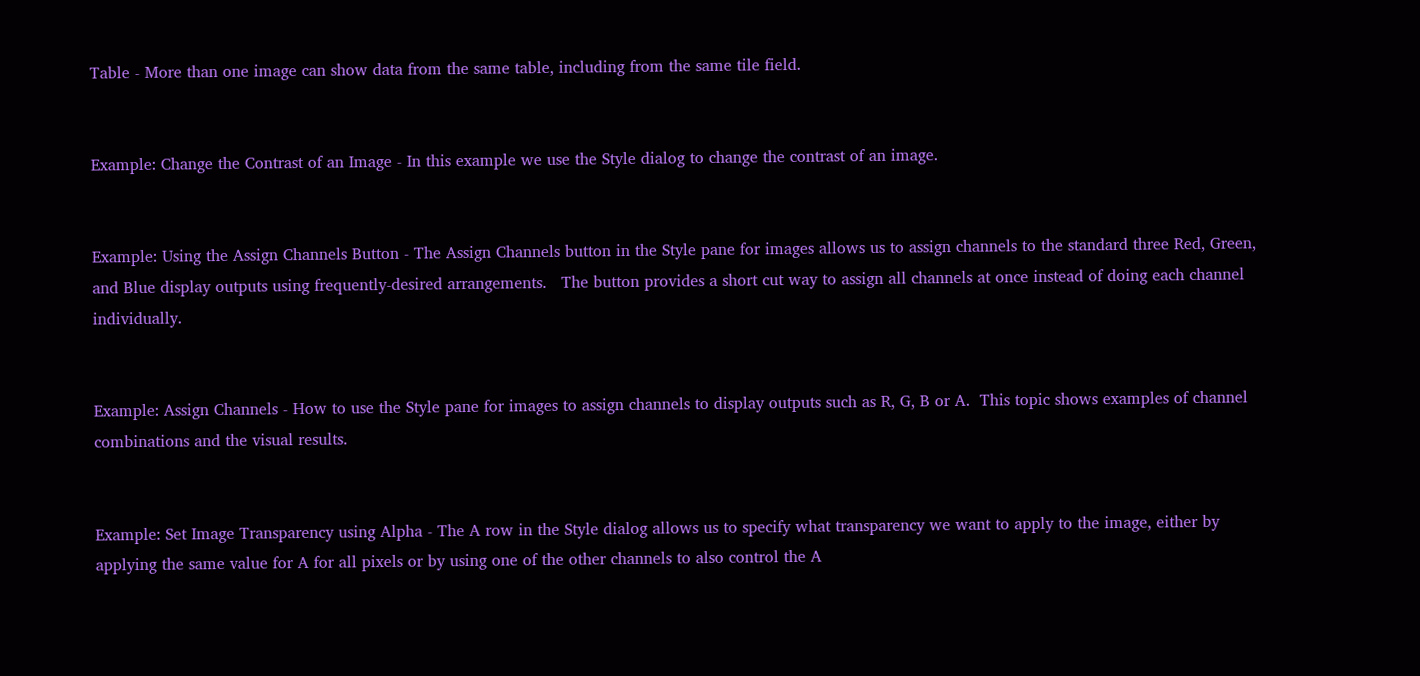Table - More than one image can show data from the same table, including from the same tile field.


Example: Change the Contrast of an Image - In this example we use the Style dialog to change the contrast of an image.


Example: Using the Assign Channels Button - The Assign Channels button in the Style pane for images allows us to assign channels to the standard three Red, Green, and Blue display outputs using frequently-desired arrangements.   The button provides a short cut way to assign all channels at once instead of doing each channel individually.


Example: Assign Channels - How to use the Style pane for images to assign channels to display outputs such as R, G, B or A.  This topic shows examples of channel combinations and the visual results.


Example: Set Image Transparency using Alpha - The A row in the Style dialog allows us to specify what transparency we want to apply to the image, either by applying the same value for A for all pixels or by using one of the other channels to also control the A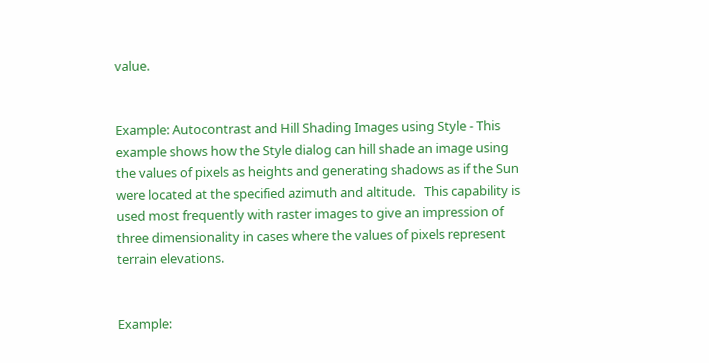value.


Example: Autocontrast and Hill Shading Images using Style - This example shows how the Style dialog can hill shade an image using the values of pixels as heights and generating shadows as if the Sun were located at the specified azimuth and altitude.   This capability is used most frequently with raster images to give an impression of three dimensionality in cases where the values of pixels represent terrain elevations.


Example: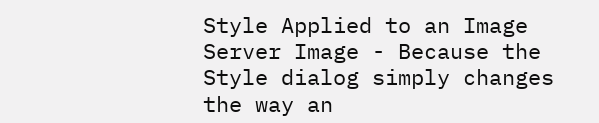Style Applied to an Image Server Image - Because the Style dialog simply changes the way an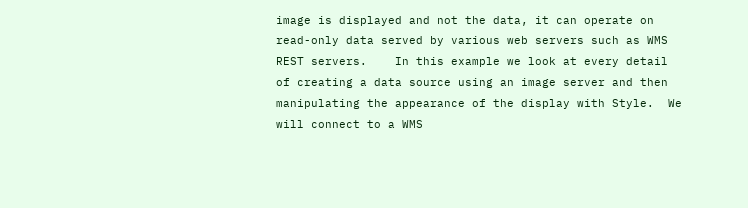image is displayed and not the data, it can operate on read-only data served by various web servers such as WMS REST servers.    In this example we look at every detail of creating a data source using an image server and then manipulating the appearance of the display with Style.  We will connect to a WMS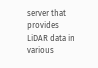server that provides LiDAR data in various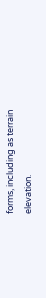forms, including as terrain elevation.